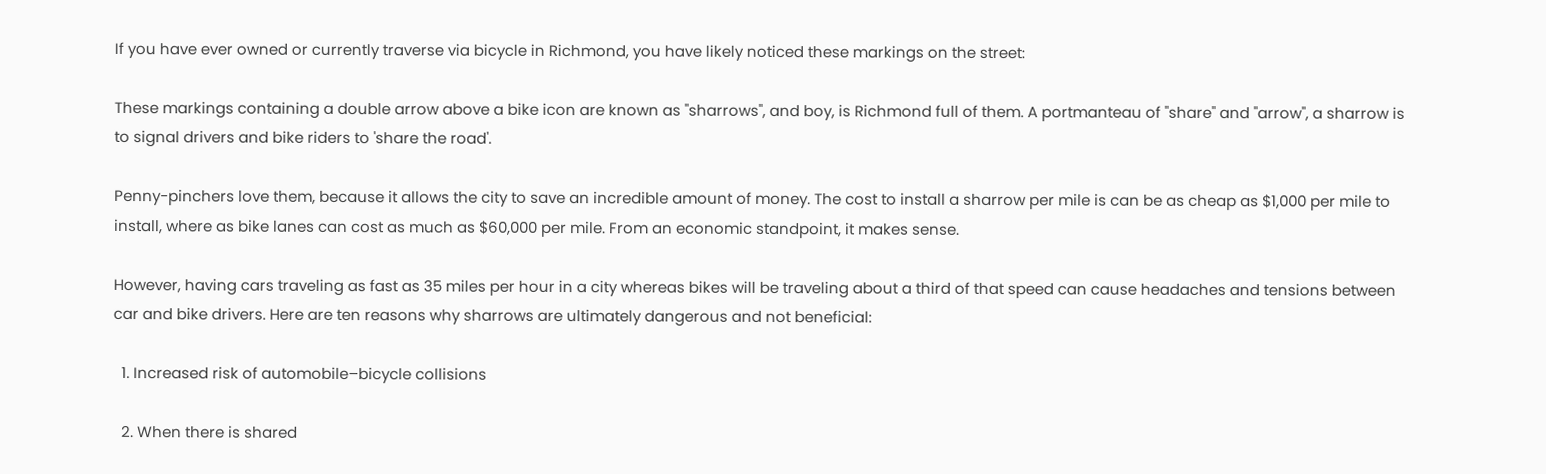If you have ever owned or currently traverse via bicycle in Richmond, you have likely noticed these markings on the street:

These markings containing a double arrow above a bike icon are known as "sharrows", and boy, is Richmond full of them. A portmanteau of "share" and "arrow", a sharrow is to signal drivers and bike riders to 'share the road'.

Penny-pinchers love them, because it allows the city to save an incredible amount of money. The cost to install a sharrow per mile is can be as cheap as $1,000 per mile to install, where as bike lanes can cost as much as $60,000 per mile. From an economic standpoint, it makes sense.

However, having cars traveling as fast as 35 miles per hour in a city whereas bikes will be traveling about a third of that speed can cause headaches and tensions between car and bike drivers. Here are ten reasons why sharrows are ultimately dangerous and not beneficial:

  1. Increased risk of automobile–bicycle collisions

  2. When there is shared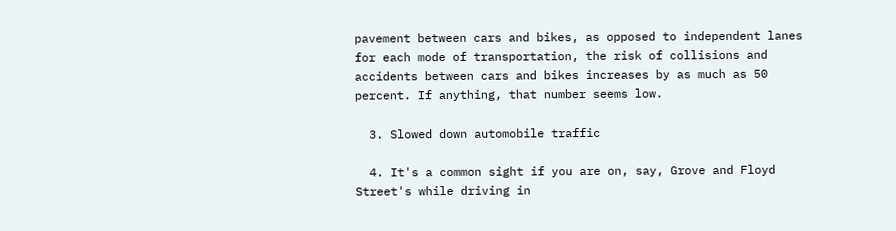pavement between cars and bikes, as opposed to independent lanes for each mode of transportation, the risk of collisions and accidents between cars and bikes increases by as much as 50 percent. If anything, that number seems low.

  3. Slowed down automobile traffic

  4. It's a common sight if you are on, say, Grove and Floyd Street's while driving in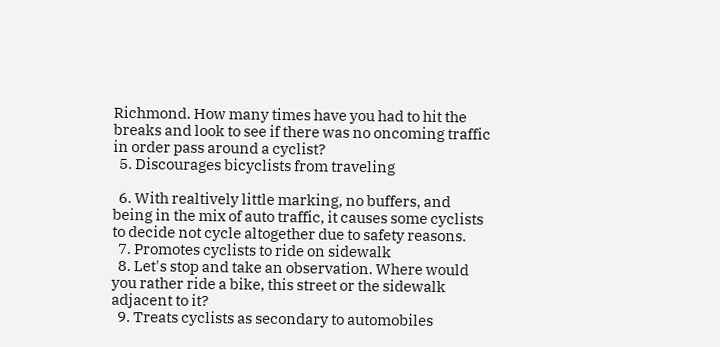Richmond. How many times have you had to hit the breaks and look to see if there was no oncoming traffic in order pass around a cyclist?
  5. Discourages bicyclists from traveling

  6. With realtively little marking, no buffers, and being in the mix of auto traffic, it causes some cyclists to decide not cycle altogether due to safety reasons.
  7. Promotes cyclists to ride on sidewalk
  8. Let's stop and take an observation. Where would you rather ride a bike, this street or the sidewalk adjacent to it?
  9. Treats cyclists as secondary to automobiles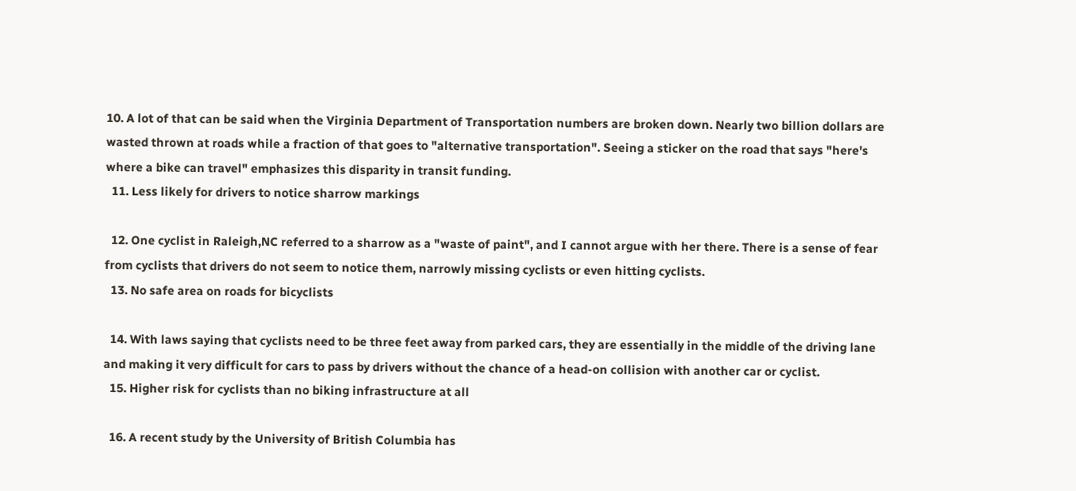10. A lot of that can be said when the Virginia Department of Transportation numbers are broken down. Nearly two billion dollars are wasted thrown at roads while a fraction of that goes to "alternative transportation". Seeing a sticker on the road that says "here's where a bike can travel" emphasizes this disparity in transit funding.
  11. Less likely for drivers to notice sharrow markings

  12. One cyclist in Raleigh,NC referred to a sharrow as a "waste of paint", and I cannot argue with her there. There is a sense of fear from cyclists that drivers do not seem to notice them, narrowly missing cyclists or even hitting cyclists.
  13. No safe area on roads for bicyclists

  14. With laws saying that cyclists need to be three feet away from parked cars, they are essentially in the middle of the driving lane and making it very difficult for cars to pass by drivers without the chance of a head-on collision with another car or cyclist.
  15. Higher risk for cyclists than no biking infrastructure at all

  16. A recent study by the University of British Columbia has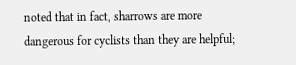noted that in fact, sharrows are more dangerous for cyclists than they are helpful;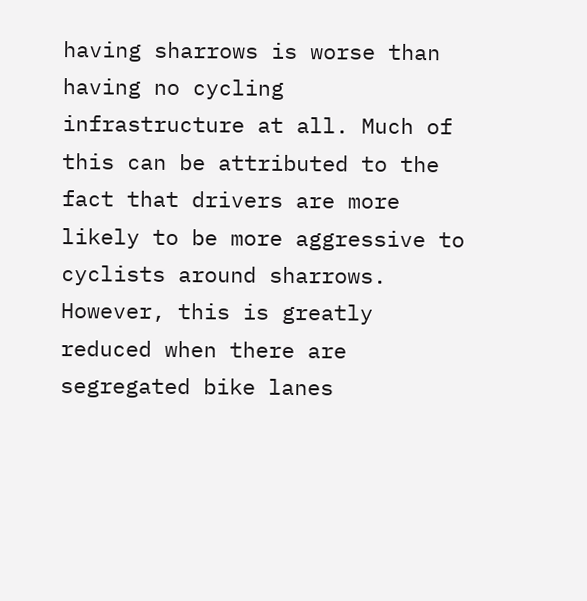having sharrows is worse than having no cycling infrastructure at all. Much of this can be attributed to the fact that drivers are more likely to be more aggressive to cyclists around sharrows. However, this is greatly reduced when there are segregated bike lanes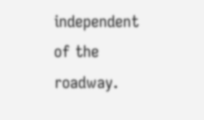independent of the roadway.